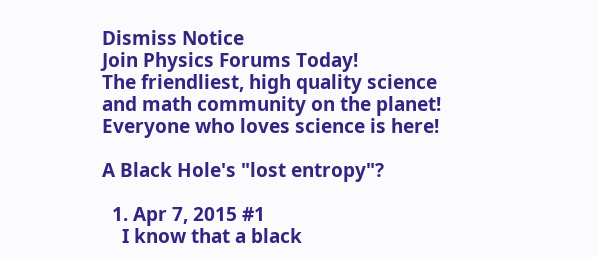Dismiss Notice
Join Physics Forums Today!
The friendliest, high quality science and math community on the planet! Everyone who loves science is here!

A Black Hole's "lost entropy"?

  1. Apr 7, 2015 #1
    I know that a black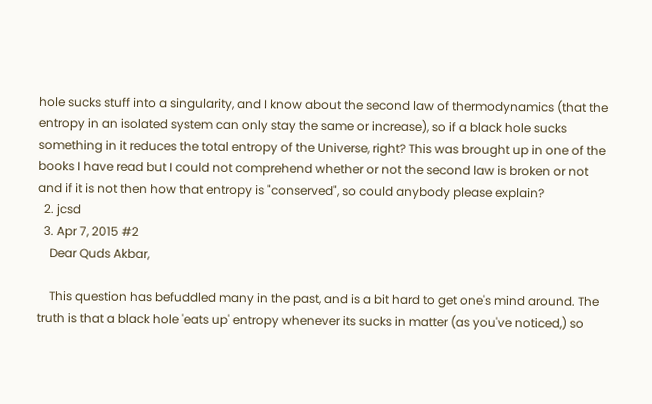hole sucks stuff into a singularity, and I know about the second law of thermodynamics (that the entropy in an isolated system can only stay the same or increase), so if a black hole sucks something in it reduces the total entropy of the Universe, right? This was brought up in one of the books I have read but I could not comprehend whether or not the second law is broken or not and if it is not then how that entropy is "conserved", so could anybody please explain?
  2. jcsd
  3. Apr 7, 2015 #2
    Dear Quds Akbar,

    This question has befuddled many in the past, and is a bit hard to get one's mind around. The truth is that a black hole 'eats up' entropy whenever its sucks in matter (as you've noticed,) so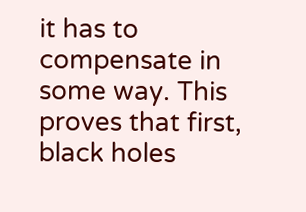it has to compensate in some way. This proves that first, black holes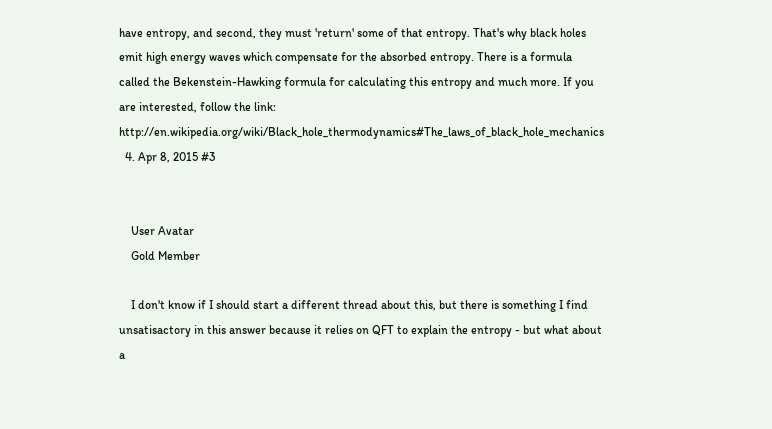have entropy, and second, they must 'return' some of that entropy. That's why black holes emit high energy waves which compensate for the absorbed entropy. There is a formula called the Bekenstein-Hawking formula for calculating this entropy and much more. If you are interested, follow the link: http://en.wikipedia.org/wiki/Black_hole_thermodynamics#The_laws_of_black_hole_mechanics
  4. Apr 8, 2015 #3


    User Avatar
    Gold Member

    I don't know if I should start a different thread about this, but there is something I find unsatisactory in this answer because it relies on QFT to explain the entropy - but what about a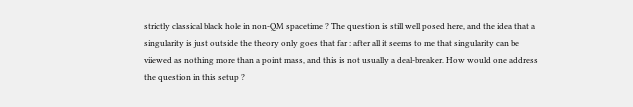strictly classical black hole in non-QM spacetime ? The question is still well posed here, and the idea that a singularity is just outside the theory only goes that far : after all it seems to me that singularity can be viiewed as nothing more than a point mass, and this is not usually a deal-breaker. How would one address the question in this setup ?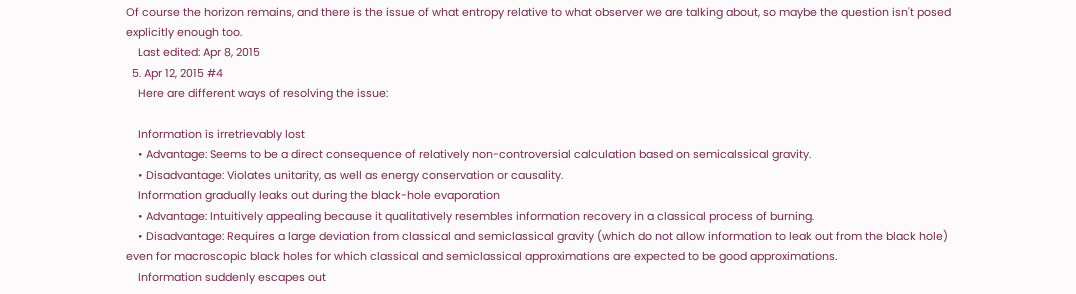Of course the horizon remains, and there is the issue of what entropy relative to what observer we are talking about, so maybe the question isn't posed explicitly enough too.
    Last edited: Apr 8, 2015
  5. Apr 12, 2015 #4
    Here are different ways of resolving the issue:

    Information is irretrievably lost
    • Advantage: Seems to be a direct consequence of relatively non-controversial calculation based on semicalssical gravity.
    • Disadvantage: Violates unitarity, as well as energy conservation or causality.
    Information gradually leaks out during the black-hole evaporation
    • Advantage: Intuitively appealing because it qualitatively resembles information recovery in a classical process of burning.
    • Disadvantage: Requires a large deviation from classical and semiclassical gravity (which do not allow information to leak out from the black hole) even for macroscopic black holes for which classical and semiclassical approximations are expected to be good approximations.
    Information suddenly escapes out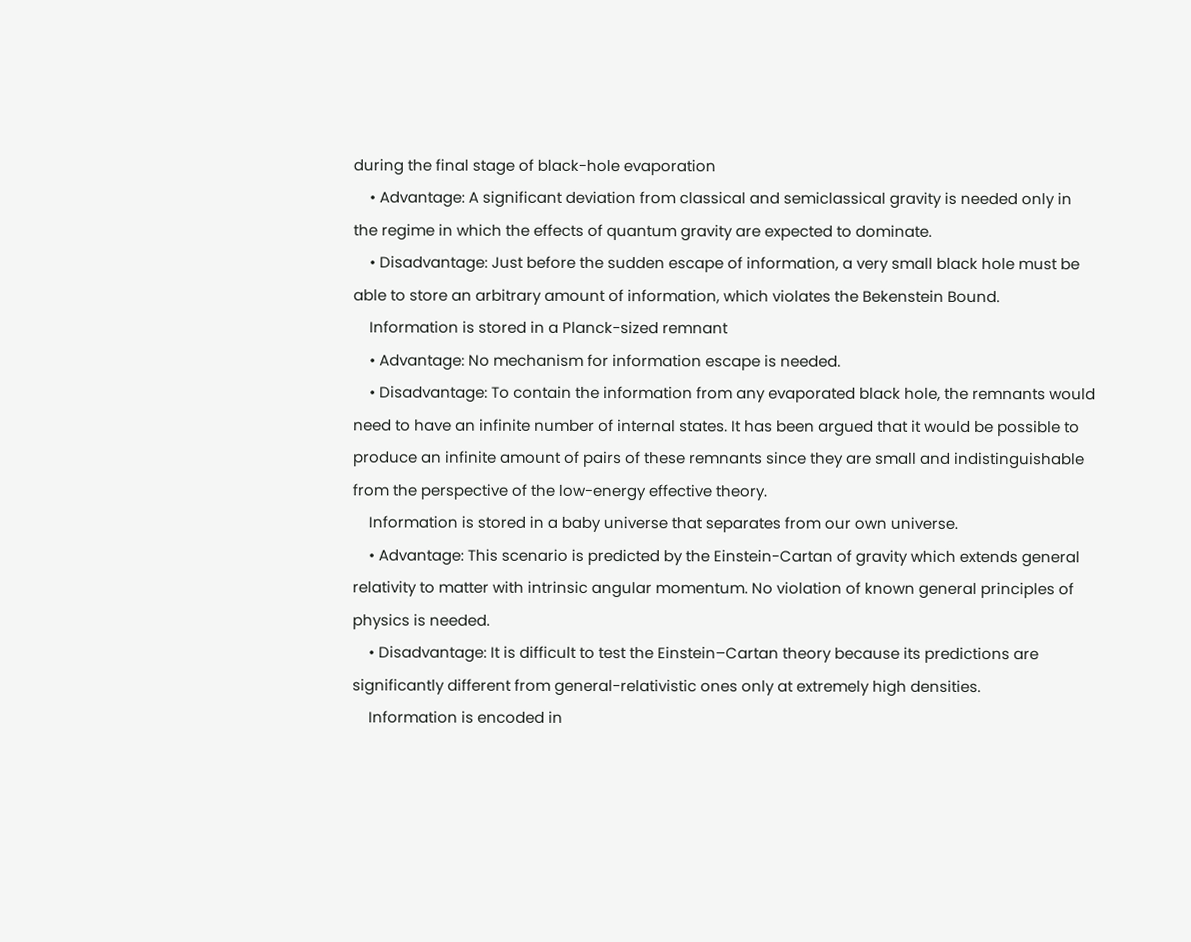during the final stage of black-hole evaporation
    • Advantage: A significant deviation from classical and semiclassical gravity is needed only in the regime in which the effects of quantum gravity are expected to dominate.
    • Disadvantage: Just before the sudden escape of information, a very small black hole must be able to store an arbitrary amount of information, which violates the Bekenstein Bound.
    Information is stored in a Planck-sized remnant
    • Advantage: No mechanism for information escape is needed.
    • Disadvantage: To contain the information from any evaporated black hole, the remnants would need to have an infinite number of internal states. It has been argued that it would be possible to produce an infinite amount of pairs of these remnants since they are small and indistinguishable from the perspective of the low-energy effective theory.
    Information is stored in a baby universe that separates from our own universe.
    • Advantage: This scenario is predicted by the Einstein-Cartan of gravity which extends general relativity to matter with intrinsic angular momentum. No violation of known general principles of physics is needed.
    • Disadvantage: It is difficult to test the Einstein–Cartan theory because its predictions are significantly different from general-relativistic ones only at extremely high densities.
    Information is encoded in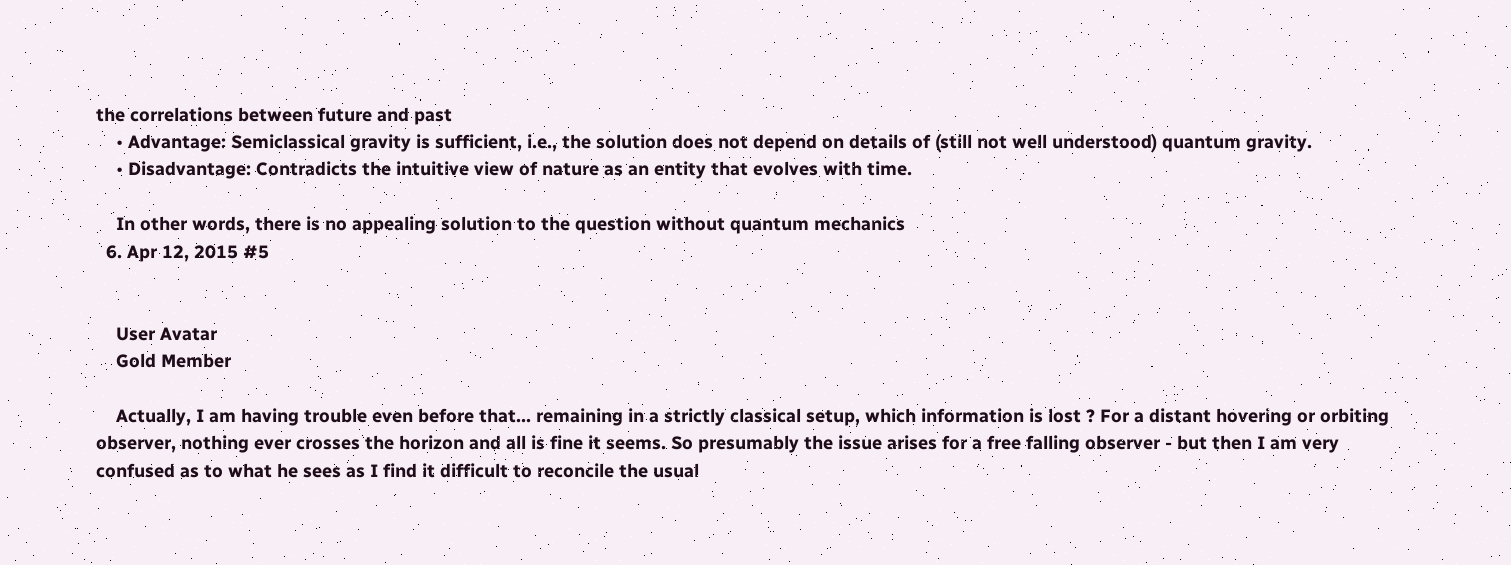the correlations between future and past
    • Advantage: Semiclassical gravity is sufficient, i.e., the solution does not depend on details of (still not well understood) quantum gravity.
    • Disadvantage: Contradicts the intuitive view of nature as an entity that evolves with time.

    In other words, there is no appealing solution to the question without quantum mechanics
  6. Apr 12, 2015 #5


    User Avatar
    Gold Member

    Actually, I am having trouble even before that... remaining in a strictly classical setup, which information is lost ? For a distant hovering or orbiting observer, nothing ever crosses the horizon and all is fine it seems. So presumably the issue arises for a free falling observer - but then I am very confused as to what he sees as I find it difficult to reconcile the usual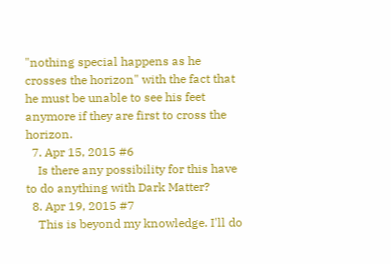"nothing special happens as he crosses the horizon" with the fact that he must be unable to see his feet anymore if they are first to cross the horizon.
  7. Apr 15, 2015 #6
    Is there any possibility for this have to do anything with Dark Matter?
  8. Apr 19, 2015 #7
    This is beyond my knowledge. I'll do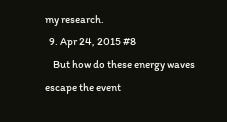my research.
  9. Apr 24, 2015 #8
    But how do these energy waves escape the event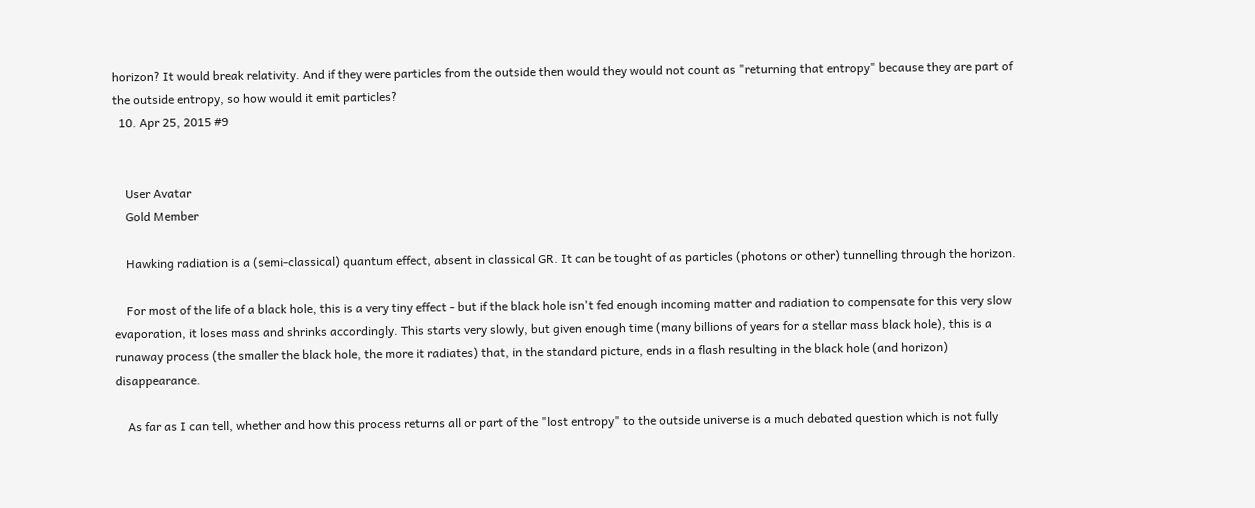horizon? It would break relativity. And if they were particles from the outside then would they would not count as "returning that entropy" because they are part of the outside entropy, so how would it emit particles?
  10. Apr 25, 2015 #9


    User Avatar
    Gold Member

    Hawking radiation is a (semi-classical) quantum effect, absent in classical GR. It can be tought of as particles (photons or other) tunnelling through the horizon.

    For most of the life of a black hole, this is a very tiny effect - but if the black hole isn't fed enough incoming matter and radiation to compensate for this very slow evaporation, it loses mass and shrinks accordingly. This starts very slowly, but given enough time (many billions of years for a stellar mass black hole), this is a runaway process (the smaller the black hole, the more it radiates) that, in the standard picture, ends in a flash resulting in the black hole (and horizon) disappearance.

    As far as I can tell, whether and how this process returns all or part of the "lost entropy" to the outside universe is a much debated question which is not fully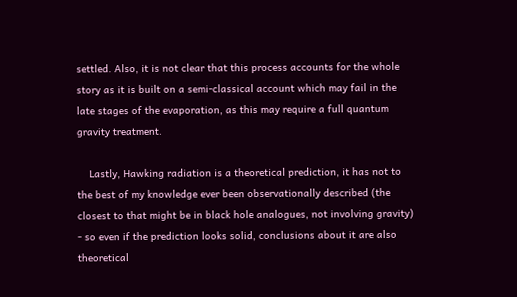settled. Also, it is not clear that this process accounts for the whole story as it is built on a semi-classical account which may fail in the late stages of the evaporation, as this may require a full quantum gravity treatment.

    Lastly, Hawking radiation is a theoretical prediction, it has not to the best of my knowledge ever been observationally described (the closest to that might be in black hole analogues, not involving gravity) - so even if the prediction looks solid, conclusions about it are also theoretical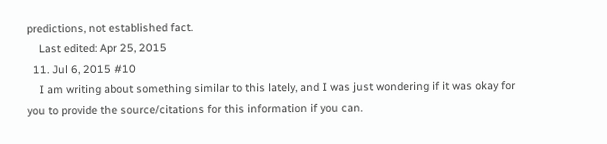predictions, not established fact.
    Last edited: Apr 25, 2015
  11. Jul 6, 2015 #10
    I am writing about something similar to this lately, and I was just wondering if it was okay for you to provide the source/citations for this information if you can.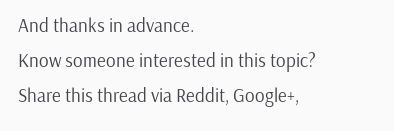And thanks in advance.
Know someone interested in this topic? Share this thread via Reddit, Google+,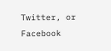Twitter, or Facebook